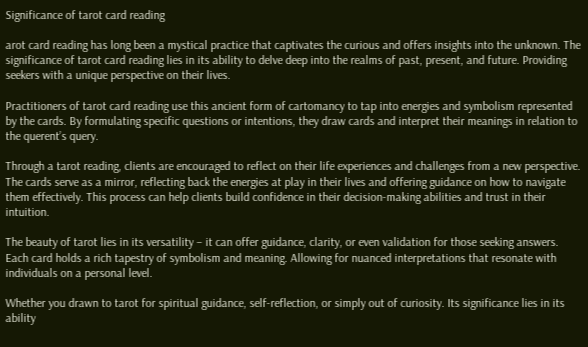Significance of tarot card reading

arot card reading has long been a mystical practice that captivates the curious and offers insights into the unknown. The significance of tarot card reading lies in its ability to delve deep into the realms of past, present, and future. Providing seekers with a unique perspective on their lives.

Practitioners of tarot card reading use this ancient form of cartomancy to tap into energies and symbolism represented by the cards. By formulating specific questions or intentions, they draw cards and interpret their meanings in relation to the querent’s query.

Through a tarot reading, clients are encouraged to reflect on their life experiences and challenges from a new perspective. The cards serve as a mirror, reflecting back the energies at play in their lives and offering guidance on how to navigate them effectively. This process can help clients build confidence in their decision-making abilities and trust in their intuition.

The beauty of tarot lies in its versatility – it can offer guidance, clarity, or even validation for those seeking answers. Each card holds a rich tapestry of symbolism and meaning. Allowing for nuanced interpretations that resonate with individuals on a personal level.

Whether you drawn to tarot for spiritual guidance, self-reflection, or simply out of curiosity. Its significance lies in its ability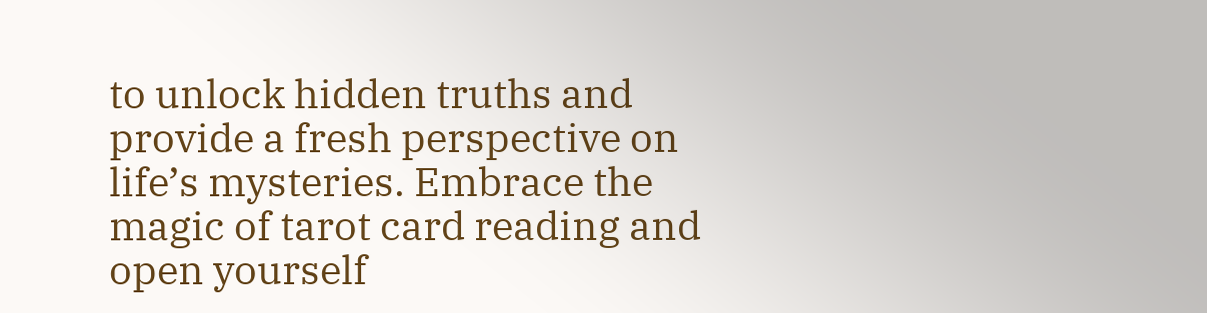to unlock hidden truths and provide a fresh perspective on life’s mysteries. Embrace the magic of tarot card reading and open yourself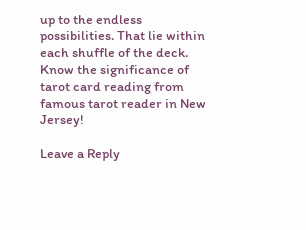up to the endless possibilities. That lie within each shuffle of the deck. Know the significance of tarot card reading from famous tarot reader in New Jersey!

Leave a Reply